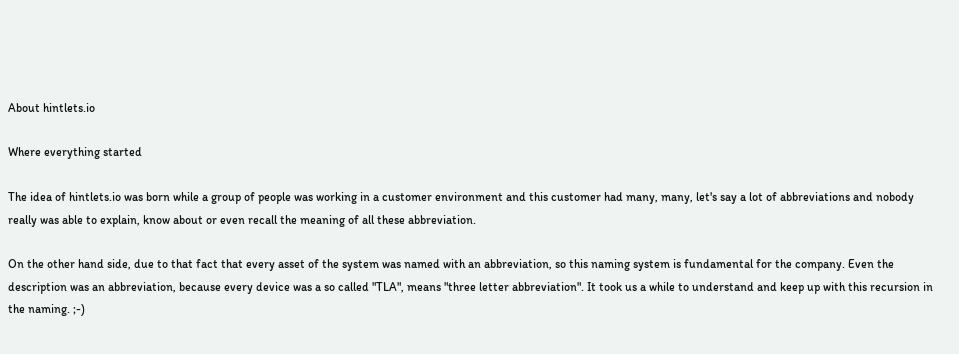About hintlets.io

Where everything started

The idea of hintlets.io was born while a group of people was working in a customer environment and this customer had many, many, let's say a lot of abbreviations and nobody really was able to explain, know about or even recall the meaning of all these abbreviation.

On the other hand side, due to that fact that every asset of the system was named with an abbreviation, so this naming system is fundamental for the company. Even the description was an abbreviation, because every device was a so called "TLA", means "three letter abbreviation". It took us a while to understand and keep up with this recursion in the naming. ;-)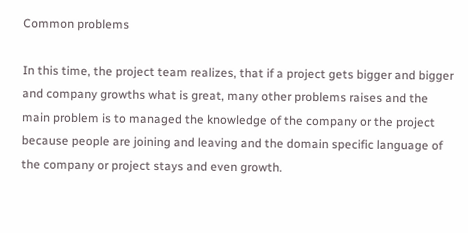Common problems

In this time, the project team realizes, that if a project gets bigger and bigger and company growths what is great, many other problems raises and the main problem is to managed the knowledge of the company or the project because people are joining and leaving and the domain specific language of the company or project stays and even growth.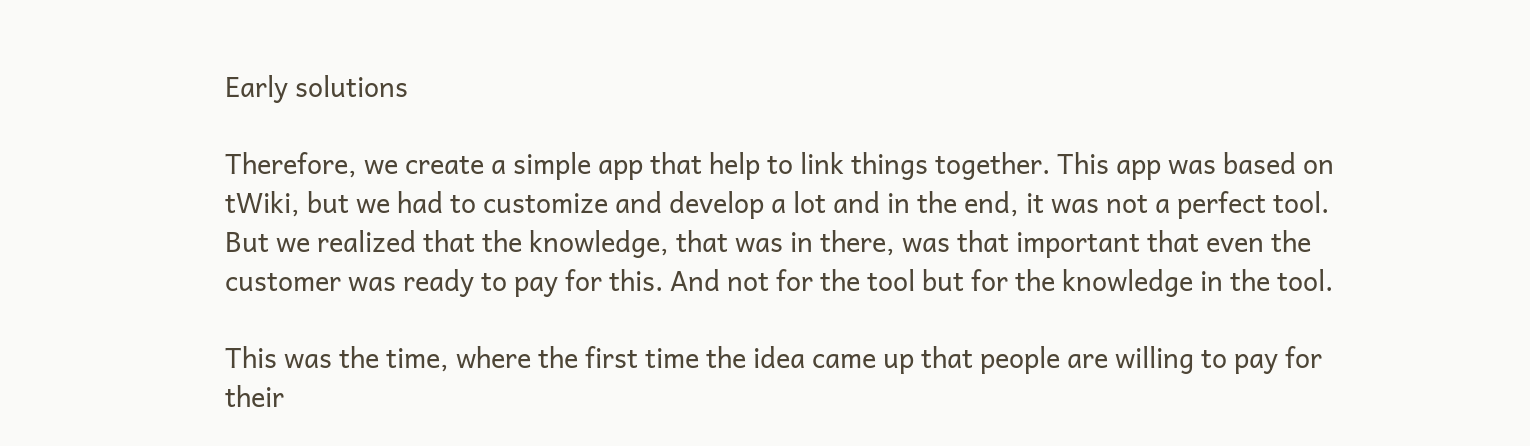Early solutions

Therefore, we create a simple app that help to link things together. This app was based on tWiki, but we had to customize and develop a lot and in the end, it was not a perfect tool. But we realized that the knowledge, that was in there, was that important that even the customer was ready to pay for this. And not for the tool but for the knowledge in the tool.

This was the time, where the first time the idea came up that people are willing to pay for their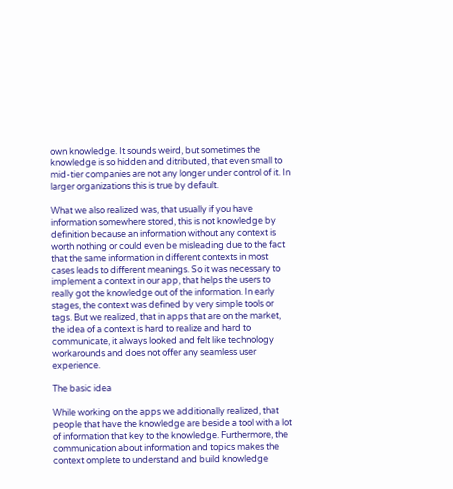own knowledge. It sounds weird, but sometimes the knowledge is so hidden and ditributed, that even small to mid-tier companies are not any longer under control of it. In larger organizations this is true by default.

What we also realized was, that usually if you have information somewhere stored, this is not knowledge by definition because an information without any context is worth nothing or could even be misleading due to the fact that the same information in different contexts in most cases leads to different meanings. So it was necessary to implement a context in our app, that helps the users to really got the knowledge out of the information. In early stages, the context was defined by very simple tools or tags. But we realized, that in apps that are on the market, the idea of a context is hard to realize and hard to communicate, it always looked and felt like technology workarounds and does not offer any seamless user experience.

The basic idea

While working on the apps we additionally realized, that people that have the knowledge are beside a tool with a lot of information that key to the knowledge. Furthermore, the communication about information and topics makes the context omplete to understand and build knowledge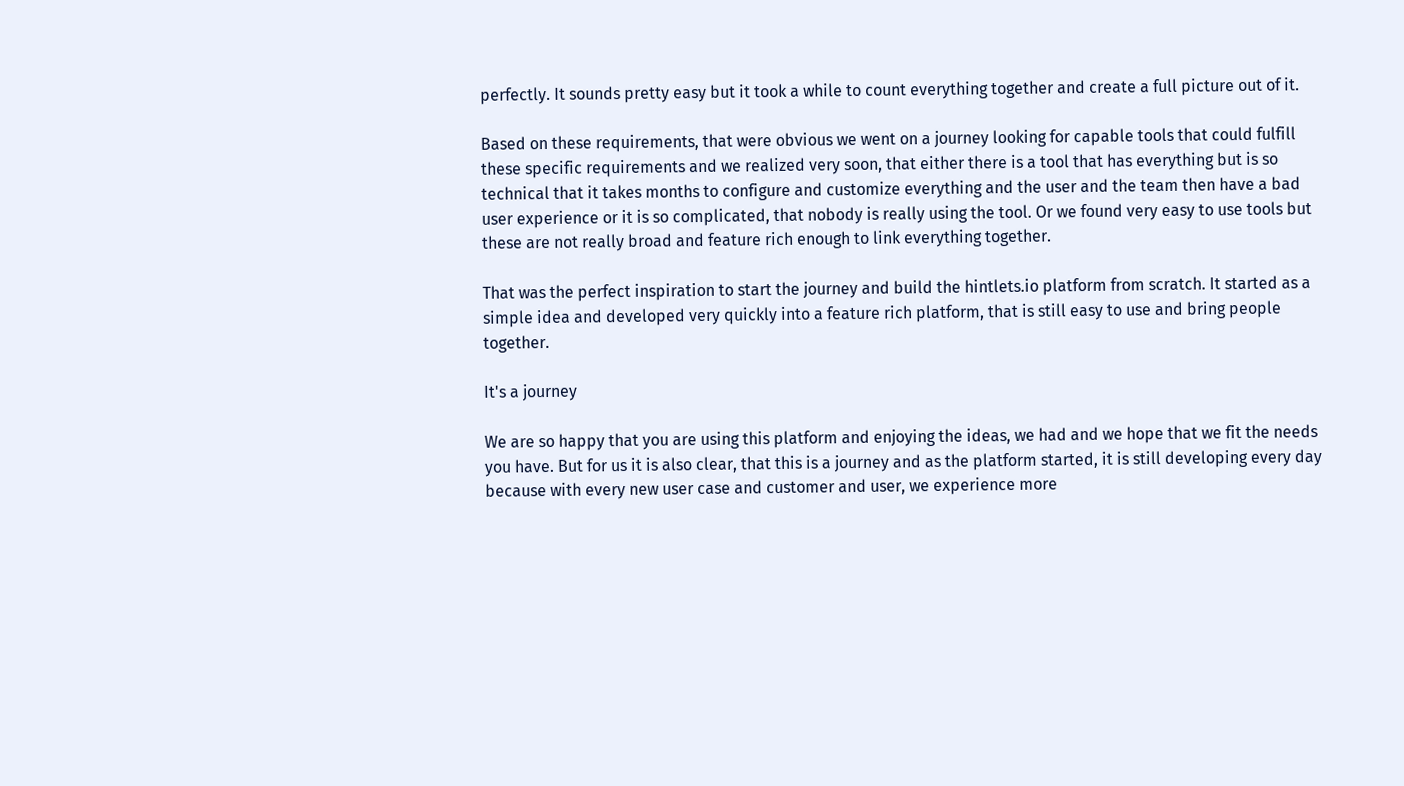perfectly. It sounds pretty easy but it took a while to count everything together and create a full picture out of it.

Based on these requirements, that were obvious we went on a journey looking for capable tools that could fulfill these specific requirements and we realized very soon, that either there is a tool that has everything but is so technical that it takes months to configure and customize everything and the user and the team then have a bad user experience or it is so complicated, that nobody is really using the tool. Or we found very easy to use tools but these are not really broad and feature rich enough to link everything together.

That was the perfect inspiration to start the journey and build the hintlets.io platform from scratch. It started as a simple idea and developed very quickly into a feature rich platform, that is still easy to use and bring people together.

It's a journey

We are so happy that you are using this platform and enjoying the ideas, we had and we hope that we fit the needs you have. But for us it is also clear, that this is a journey and as the platform started, it is still developing every day because with every new user case and customer and user, we experience more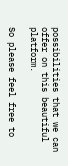possibilities that we can offer on this beautiful platform.

So please feel free to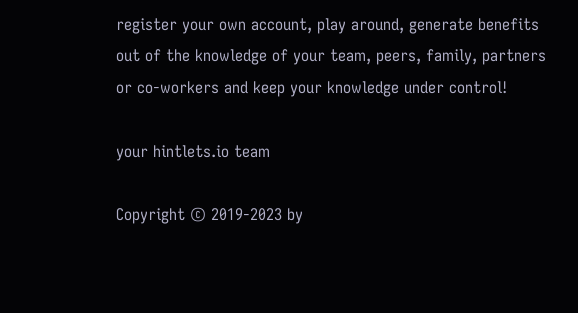register your own account, play around, generate benefits out of the knowledge of your team, peers, family, partners or co-workers and keep your knowledge under control!

your hintlets.io team

Copyright © 2019-2023 by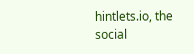hintlets.io, the social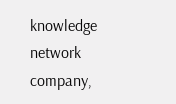knowledge network company,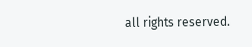all rights reserved.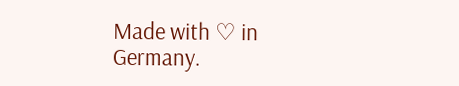Made with ♡ in Germany.